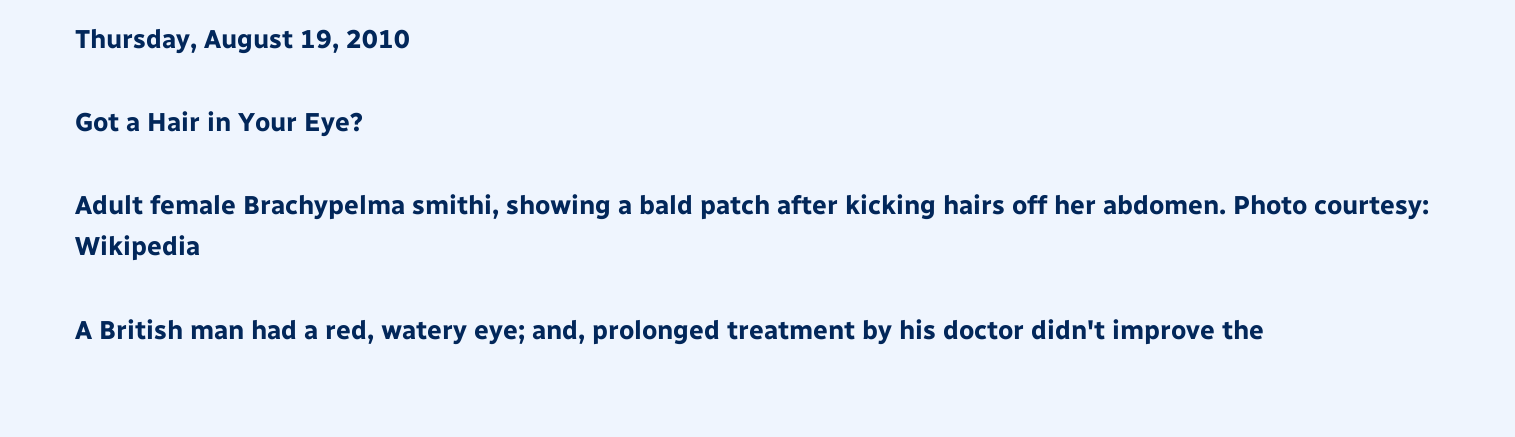Thursday, August 19, 2010

Got a Hair in Your Eye?

Adult female Brachypelma smithi, showing a bald patch after kicking hairs off her abdomen. Photo courtesy: Wikipedia

A British man had a red, watery eye; and, prolonged treatment by his doctor didn't improve the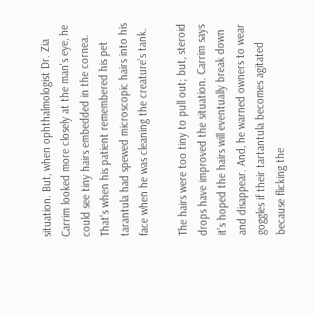situation. But, when ophthalmologist Dr. Zia Carrim looked more closely at the man's eye, he could see tiny hairs embedded in the cornea. That's when his patient remembered his pet tarantula had spewed microscopic hairs into his face when he was cleaning the creature's tank.

The hairs were too tiny to pull out; but, steroid drops have improved the situation. Carrim says it's hoped the hairs will eventually break down and disappear. And, he warned owners to wear goggles if their tartantula becomes agitated because flicking the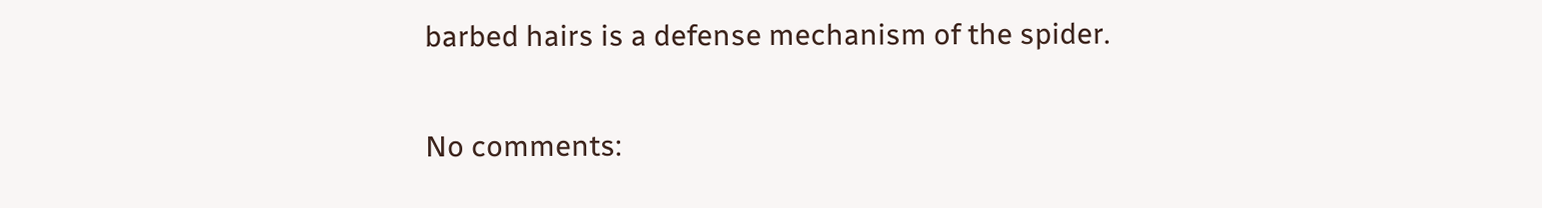barbed hairs is a defense mechanism of the spider.

No comments: